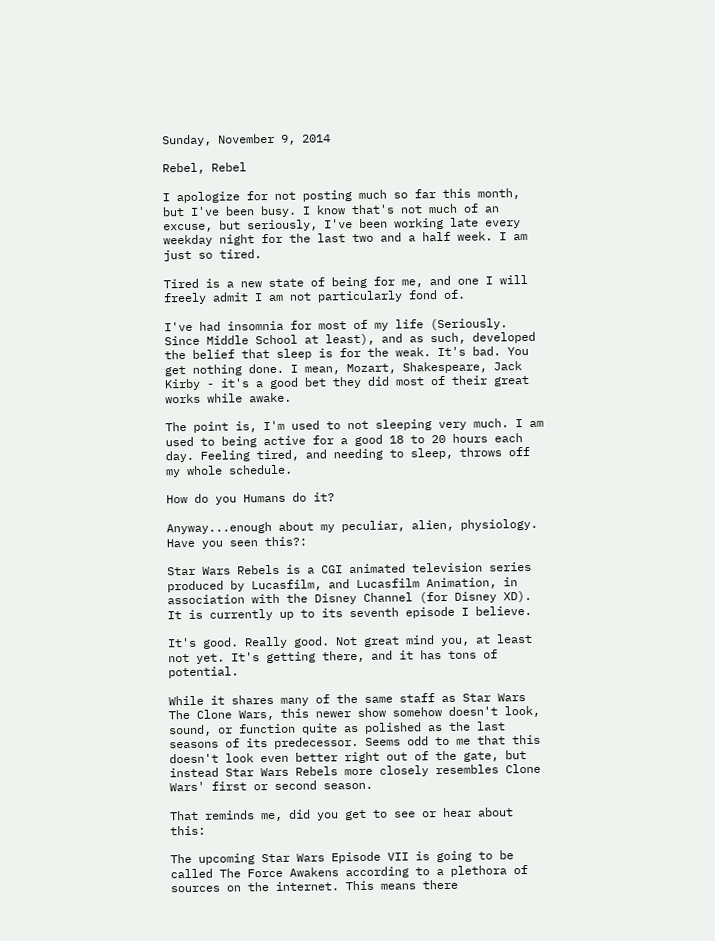Sunday, November 9, 2014

Rebel, Rebel

I apologize for not posting much so far this month, but I've been busy. I know that's not much of an excuse, but seriously, I've been working late every weekday night for the last two and a half week. I am just so tired.

Tired is a new state of being for me, and one I will freely admit I am not particularly fond of.

I've had insomnia for most of my life (Seriously. Since Middle School at least), and as such, developed the belief that sleep is for the weak. It's bad. You get nothing done. I mean, Mozart, Shakespeare, Jack Kirby - it's a good bet they did most of their great works while awake.

The point is, I'm used to not sleeping very much. I am used to being active for a good 18 to 20 hours each day. Feeling tired, and needing to sleep, throws off my whole schedule.

How do you Humans do it?

Anyway...enough about my peculiar, alien, physiology. Have you seen this?:

Star Wars Rebels is a CGI animated television series produced by Lucasfilm, and Lucasfilm Animation, in association with the Disney Channel (for Disney XD). It is currently up to its seventh episode I believe.

It's good. Really good. Not great mind you, at least not yet. It's getting there, and it has tons of potential.

While it shares many of the same staff as Star Wars The Clone Wars, this newer show somehow doesn't look, sound, or function quite as polished as the last seasons of its predecessor. Seems odd to me that this doesn't look even better right out of the gate, but instead Star Wars Rebels more closely resembles Clone Wars' first or second season.

That reminds me, did you get to see or hear about this:

The upcoming Star Wars Episode VII is going to be called The Force Awakens according to a plethora of sources on the internet. This means there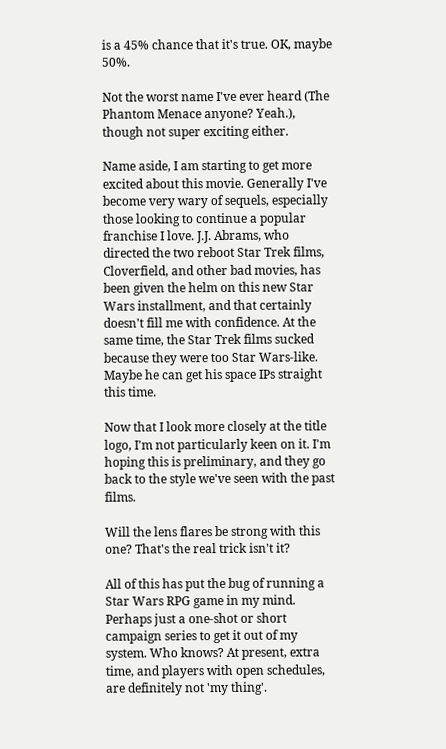is a 45% chance that it's true. OK, maybe 50%.

Not the worst name I've ever heard (The Phantom Menace anyone? Yeah.), though not super exciting either.

Name aside, I am starting to get more excited about this movie. Generally I've become very wary of sequels, especially those looking to continue a popular franchise I love. J.J. Abrams, who directed the two reboot Star Trek films, Cloverfield, and other bad movies, has been given the helm on this new Star Wars installment, and that certainly doesn't fill me with confidence. At the same time, the Star Trek films sucked because they were too Star Wars-like. Maybe he can get his space IPs straight this time.

Now that I look more closely at the title logo, I'm not particularly keen on it. I'm hoping this is preliminary, and they go back to the style we've seen with the past films.

Will the lens flares be strong with this one? That's the real trick isn't it?

All of this has put the bug of running a Star Wars RPG game in my mind. Perhaps just a one-shot or short campaign series to get it out of my system. Who knows? At present, extra time, and players with open schedules, are definitely not 'my thing'.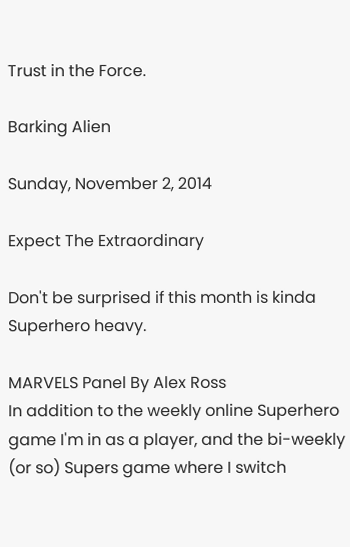Trust in the Force.

Barking Alien

Sunday, November 2, 2014

Expect The Extraordinary

Don't be surprised if this month is kinda Superhero heavy.

MARVELS Panel By Alex Ross
In addition to the weekly online Superhero game I'm in as a player, and the bi-weekly (or so) Supers game where I switch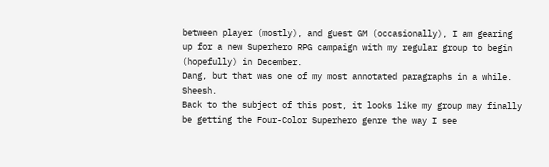between player (mostly), and guest GM (occasionally), I am gearing up for a new Superhero RPG campaign with my regular group to begin (hopefully) in December.
Dang, but that was one of my most annotated paragraphs in a while. Sheesh.
Back to the subject of this post, it looks like my group may finally be getting the Four-Color Superhero genre the way I see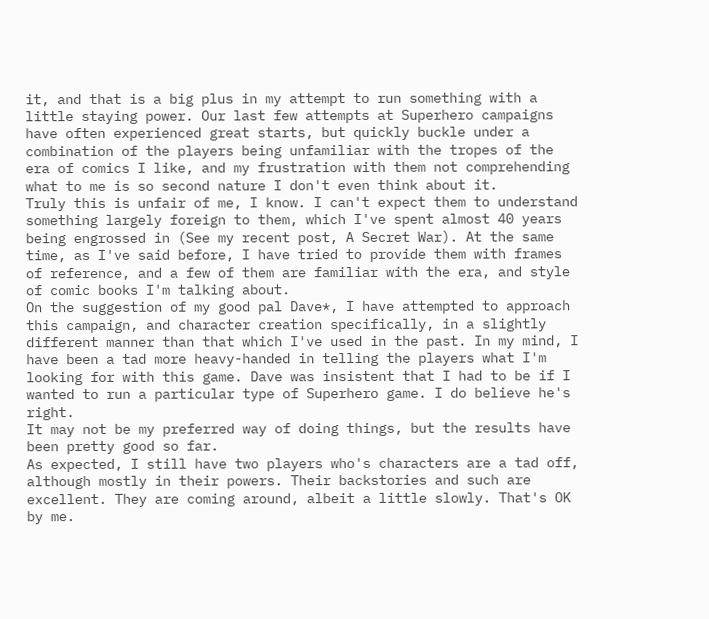it, and that is a big plus in my attempt to run something with a little staying power. Our last few attempts at Superhero campaigns have often experienced great starts, but quickly buckle under a combination of the players being unfamiliar with the tropes of the era of comics I like, and my frustration with them not comprehending what to me is so second nature I don't even think about it.
Truly this is unfair of me, I know. I can't expect them to understand something largely foreign to them, which I've spent almost 40 years being engrossed in (See my recent post, A Secret War). At the same time, as I've said before, I have tried to provide them with frames of reference, and a few of them are familiar with the era, and style of comic books I'm talking about.
On the suggestion of my good pal Dave*, I have attempted to approach this campaign, and character creation specifically, in a slightly different manner than that which I've used in the past. In my mind, I have been a tad more heavy-handed in telling the players what I'm looking for with this game. Dave was insistent that I had to be if I wanted to run a particular type of Superhero game. I do believe he's right.
It may not be my preferred way of doing things, but the results have been pretty good so far.
As expected, I still have two players who's characters are a tad off, although mostly in their powers. Their backstories and such are excellent. They are coming around, albeit a little slowly. That's OK by me.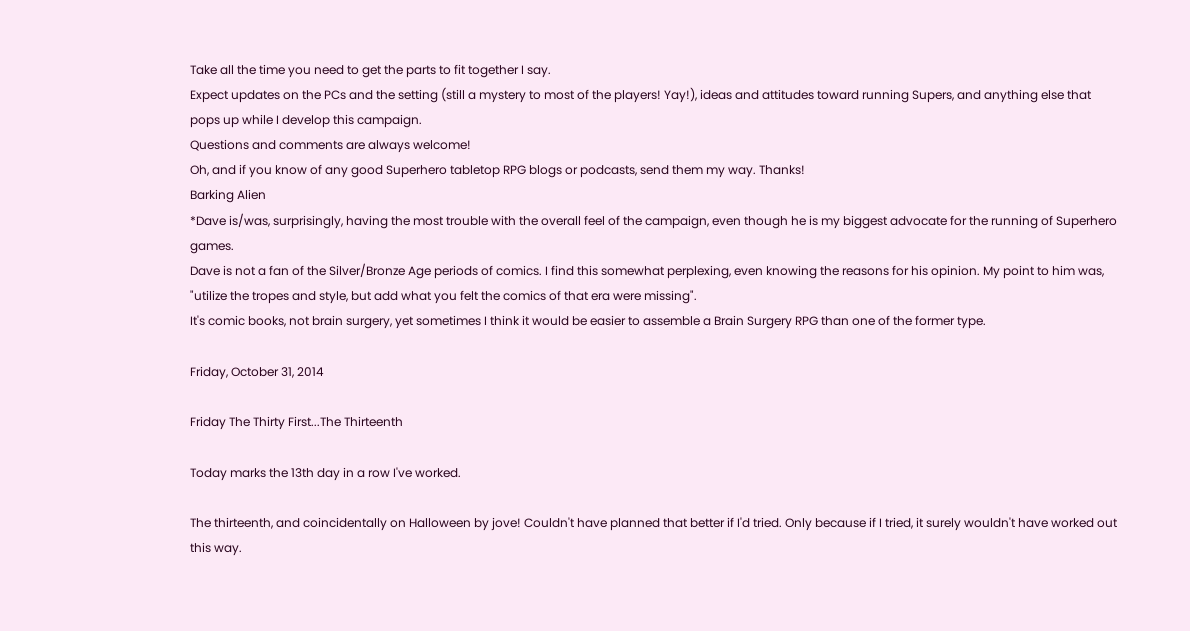Take all the time you need to get the parts to fit together I say.
Expect updates on the PCs and the setting (still a mystery to most of the players! Yay!), ideas and attitudes toward running Supers, and anything else that pops up while I develop this campaign.
Questions and comments are always welcome!
Oh, and if you know of any good Superhero tabletop RPG blogs or podcasts, send them my way. Thanks!
Barking Alien
*Dave is/was, surprisingly, having the most trouble with the overall feel of the campaign, even though he is my biggest advocate for the running of Superhero games.
Dave is not a fan of the Silver/Bronze Age periods of comics. I find this somewhat perplexing, even knowing the reasons for his opinion. My point to him was, "utilize the tropes and style, but add what you felt the comics of that era were missing".
It's comic books, not brain surgery, yet sometimes I think it would be easier to assemble a Brain Surgery RPG than one of the former type.

Friday, October 31, 2014

Friday The Thirty First...The Thirteenth

Today marks the 13th day in a row I've worked.

The thirteenth, and coincidentally on Halloween by jove! Couldn't have planned that better if I'd tried. Only because if I tried, it surely wouldn't have worked out this way.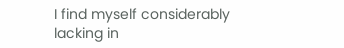I find myself considerably lacking in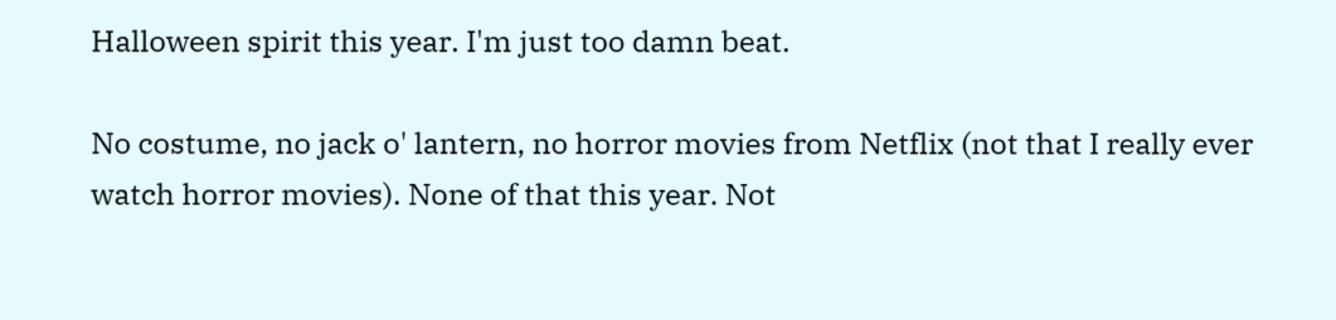Halloween spirit this year. I'm just too damn beat.

No costume, no jack o' lantern, no horror movies from Netflix (not that I really ever watch horror movies). None of that this year. Not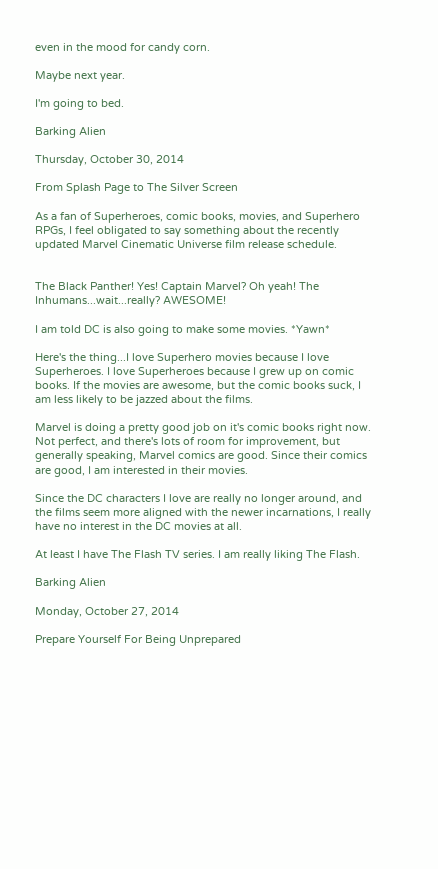even in the mood for candy corn.

Maybe next year.

I'm going to bed.

Barking Alien

Thursday, October 30, 2014

From Splash Page to The Silver Screen

As a fan of Superheroes, comic books, movies, and Superhero RPGs, I feel obligated to say something about the recently updated Marvel Cinematic Universe film release schedule.


The Black Panther! Yes! Captain Marvel? Oh yeah! The Inhumans...wait...really? AWESOME!

I am told DC is also going to make some movies. *Yawn*

Here's the thing...I love Superhero movies because I love Superheroes. I love Superheroes because I grew up on comic books. If the movies are awesome, but the comic books suck, I am less likely to be jazzed about the films.

Marvel is doing a pretty good job on it's comic books right now. Not perfect, and there's lots of room for improvement, but generally speaking, Marvel comics are good. Since their comics are good, I am interested in their movies.

Since the DC characters I love are really no longer around, and the films seem more aligned with the newer incarnations, I really have no interest in the DC movies at all.

At least I have The Flash TV series. I am really liking The Flash.

Barking Alien

Monday, October 27, 2014

Prepare Yourself For Being Unprepared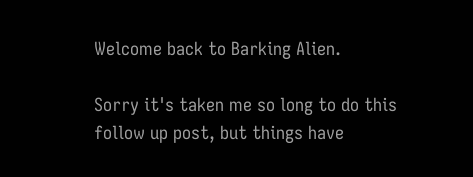Welcome back to Barking Alien.

Sorry it's taken me so long to do this follow up post, but things have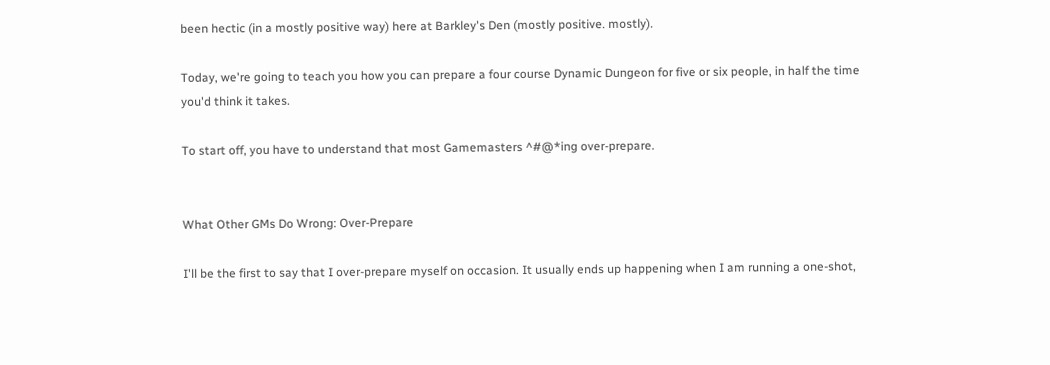been hectic (in a mostly positive way) here at Barkley's Den (mostly positive. mostly).

Today, we're going to teach you how you can prepare a four course Dynamic Dungeon for five or six people, in half the time you'd think it takes.

To start off, you have to understand that most Gamemasters ^#@*ing over-prepare.


What Other GMs Do Wrong: Over-Prepare

I'll be the first to say that I over-prepare myself on occasion. It usually ends up happening when I am running a one-shot,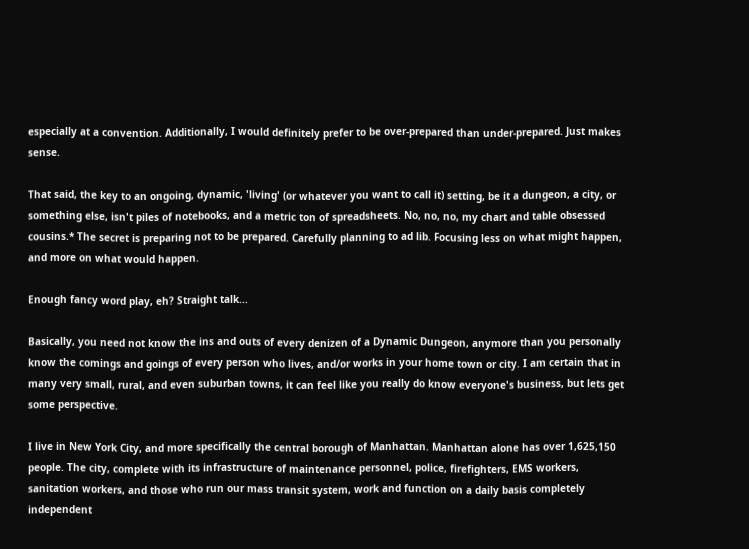especially at a convention. Additionally, I would definitely prefer to be over-prepared than under-prepared. Just makes sense.

That said, the key to an ongoing, dynamic, 'living' (or whatever you want to call it) setting, be it a dungeon, a city, or something else, isn't piles of notebooks, and a metric ton of spreadsheets. No, no, no, my chart and table obsessed cousins.* The secret is preparing not to be prepared. Carefully planning to ad lib. Focusing less on what might happen, and more on what would happen.

Enough fancy word play, eh? Straight talk...

Basically, you need not know the ins and outs of every denizen of a Dynamic Dungeon, anymore than you personally know the comings and goings of every person who lives, and/or works in your home town or city. I am certain that in many very small, rural, and even suburban towns, it can feel like you really do know everyone's business, but lets get some perspective.

I live in New York City, and more specifically the central borough of Manhattan. Manhattan alone has over 1,625,150 people. The city, complete with its infrastructure of maintenance personnel, police, firefighters, EMS workers, sanitation workers, and those who run our mass transit system, work and function on a daily basis completely independent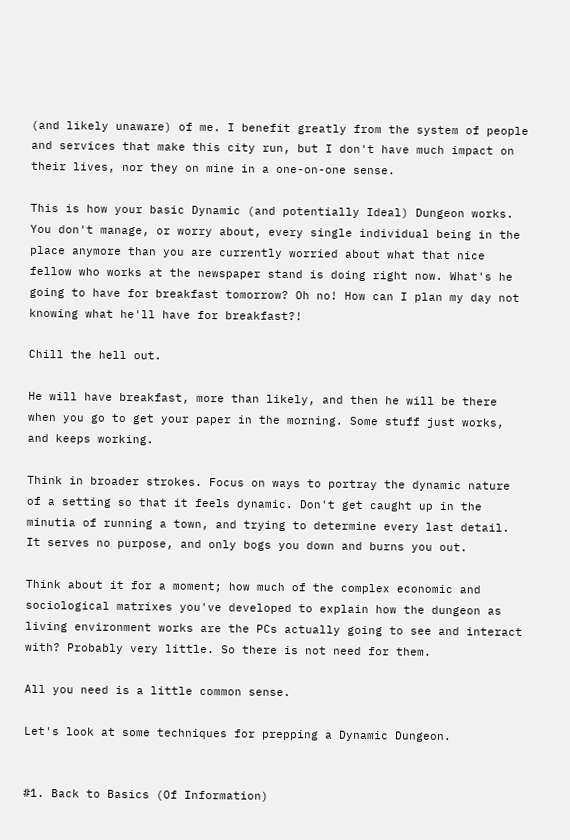(and likely unaware) of me. I benefit greatly from the system of people and services that make this city run, but I don't have much impact on their lives, nor they on mine in a one-on-one sense.

This is how your basic Dynamic (and potentially Ideal) Dungeon works. You don't manage, or worry about, every single individual being in the place anymore than you are currently worried about what that nice fellow who works at the newspaper stand is doing right now. What's he going to have for breakfast tomorrow? Oh no! How can I plan my day not knowing what he'll have for breakfast?!

Chill the hell out.

He will have breakfast, more than likely, and then he will be there when you go to get your paper in the morning. Some stuff just works, and keeps working.

Think in broader strokes. Focus on ways to portray the dynamic nature of a setting so that it feels dynamic. Don't get caught up in the minutia of running a town, and trying to determine every last detail. It serves no purpose, and only bogs you down and burns you out.

Think about it for a moment; how much of the complex economic and sociological matrixes you've developed to explain how the dungeon as living environment works are the PCs actually going to see and interact with? Probably very little. So there is not need for them.

All you need is a little common sense.

Let's look at some techniques for prepping a Dynamic Dungeon.


#1. Back to Basics (Of Information)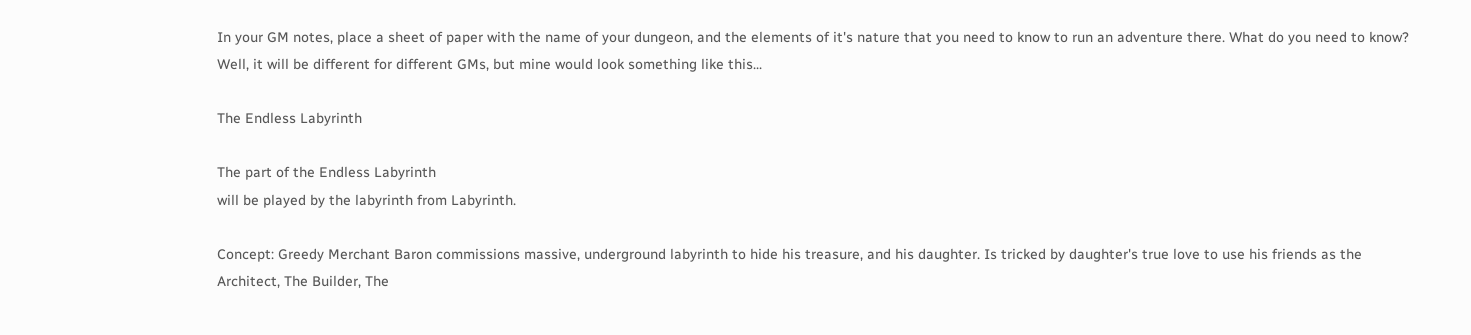In your GM notes, place a sheet of paper with the name of your dungeon, and the elements of it's nature that you need to know to run an adventure there. What do you need to know? Well, it will be different for different GMs, but mine would look something like this...

The Endless Labyrinth

The part of the Endless Labyrinth
will be played by the labyrinth from Labyrinth.

Concept: Greedy Merchant Baron commissions massive, underground labyrinth to hide his treasure, and his daughter. Is tricked by daughter's true love to use his friends as the Architect, The Builder, The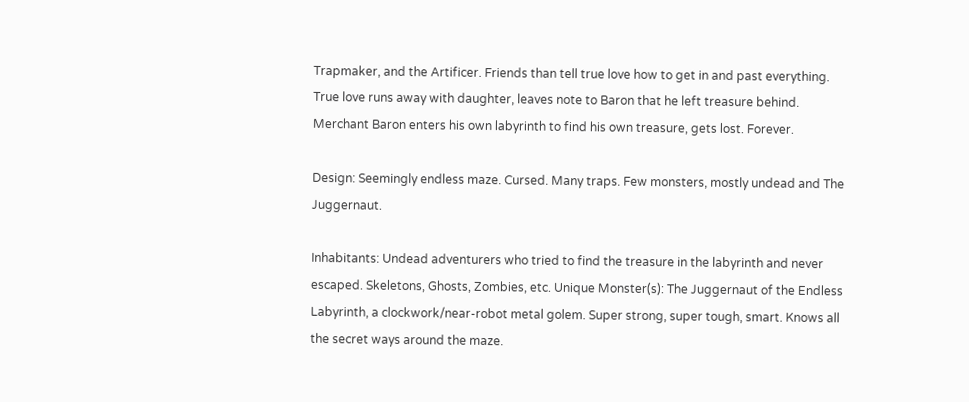Trapmaker, and the Artificer. Friends than tell true love how to get in and past everything. True love runs away with daughter, leaves note to Baron that he left treasure behind. Merchant Baron enters his own labyrinth to find his own treasure, gets lost. Forever.

Design: Seemingly endless maze. Cursed. Many traps. Few monsters, mostly undead and The Juggernaut.

Inhabitants: Undead adventurers who tried to find the treasure in the labyrinth and never escaped. Skeletons, Ghosts, Zombies, etc. Unique Monster(s): The Juggernaut of the Endless Labyrinth, a clockwork/near-robot metal golem. Super strong, super tough, smart. Knows all the secret ways around the maze.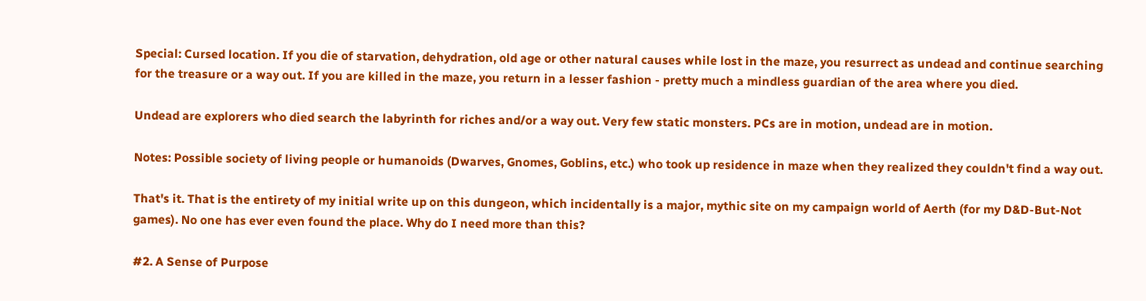Special: Cursed location. If you die of starvation, dehydration, old age or other natural causes while lost in the maze, you resurrect as undead and continue searching for the treasure or a way out. If you are killed in the maze, you return in a lesser fashion - pretty much a mindless guardian of the area where you died.

Undead are explorers who died search the labyrinth for riches and/or a way out. Very few static monsters. PCs are in motion, undead are in motion.

Notes: Possible society of living people or humanoids (Dwarves, Gnomes, Goblins, etc.) who took up residence in maze when they realized they couldn't find a way out.

That's it. That is the entirety of my initial write up on this dungeon, which incidentally is a major, mythic site on my campaign world of Aerth (for my D&D-But-Not games). No one has ever even found the place. Why do I need more than this?

#2. A Sense of Purpose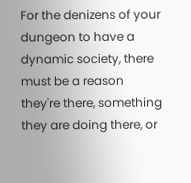For the denizens of your dungeon to have a dynamic society, there must be a reason they're there, something they are doing there, or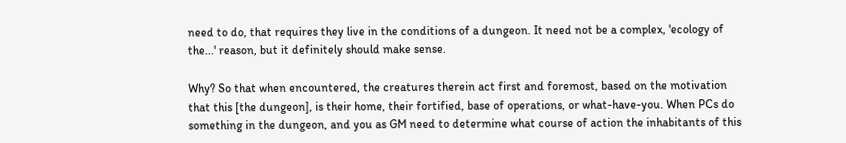need to do, that requires they live in the conditions of a dungeon. It need not be a complex, 'ecology of the...' reason, but it definitely should make sense.

Why? So that when encountered, the creatures therein act first and foremost, based on the motivation that this [the dungeon], is their home, their fortified, base of operations, or what-have-you. When PCs do something in the dungeon, and you as GM need to determine what course of action the inhabitants of this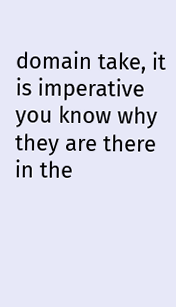domain take, it is imperative you know why they are there in the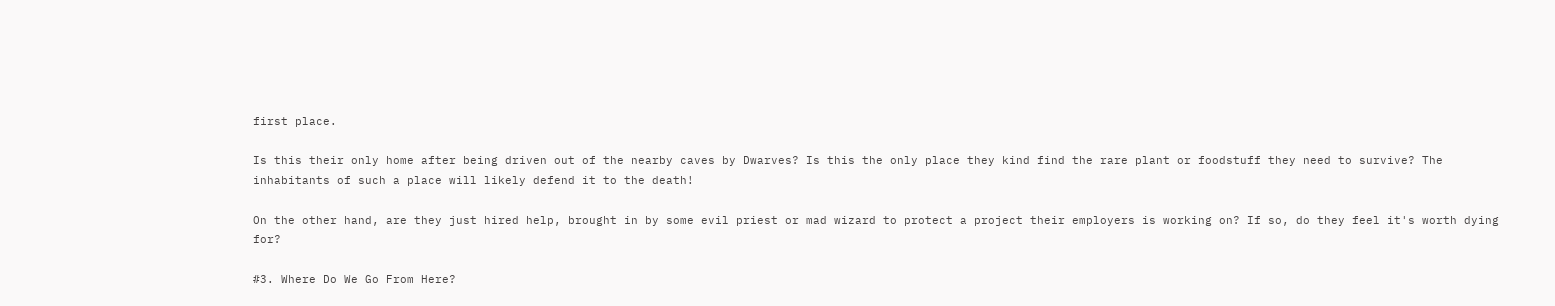first place.

Is this their only home after being driven out of the nearby caves by Dwarves? Is this the only place they kind find the rare plant or foodstuff they need to survive? The inhabitants of such a place will likely defend it to the death!

On the other hand, are they just hired help, brought in by some evil priest or mad wizard to protect a project their employers is working on? If so, do they feel it's worth dying for?

#3. Where Do We Go From Here?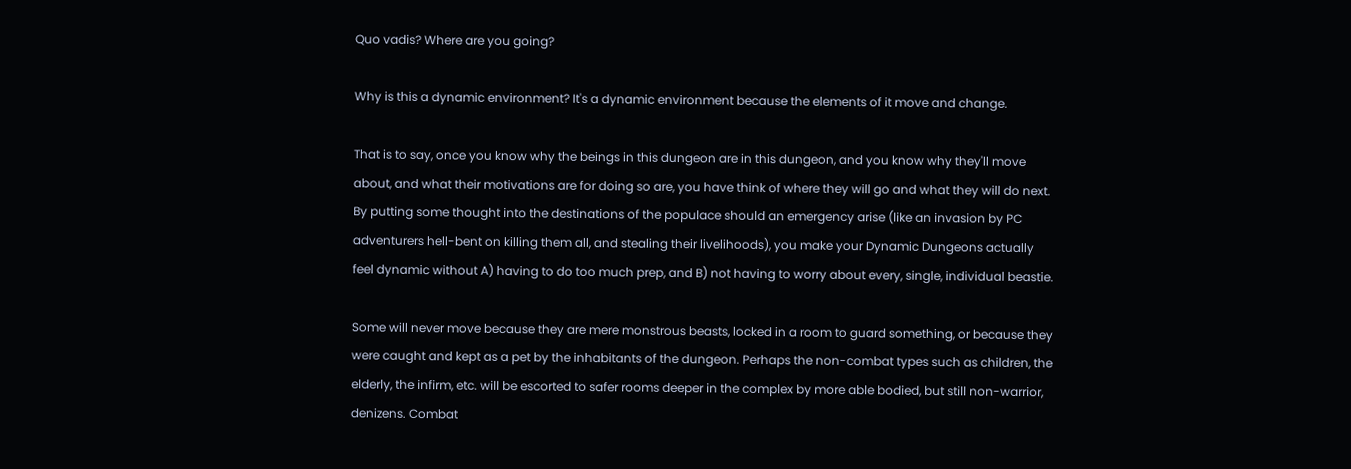Quo vadis? Where are you going?

Why is this a dynamic environment? It's a dynamic environment because the elements of it move and change.

That is to say, once you know why the beings in this dungeon are in this dungeon, and you know why they'll move about, and what their motivations are for doing so are, you have think of where they will go and what they will do next. By putting some thought into the destinations of the populace should an emergency arise (like an invasion by PC adventurers hell-bent on killing them all, and stealing their livelihoods), you make your Dynamic Dungeons actually feel dynamic without A) having to do too much prep, and B) not having to worry about every, single, individual beastie.

Some will never move because they are mere monstrous beasts, locked in a room to guard something, or because they were caught and kept as a pet by the inhabitants of the dungeon. Perhaps the non-combat types such as children, the elderly, the infirm, etc. will be escorted to safer rooms deeper in the complex by more able bodied, but still non-warrior, denizens. Combat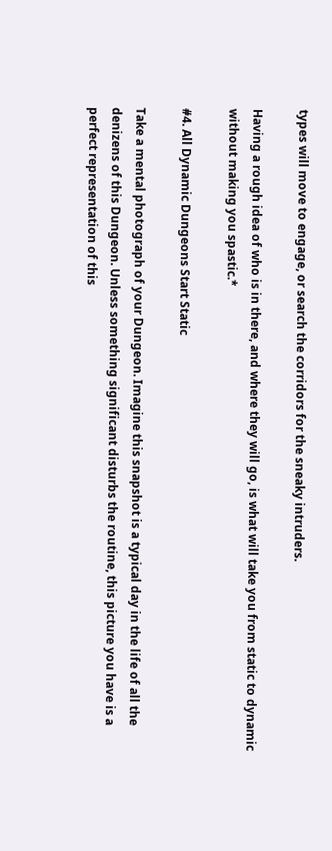types will move to engage, or search the corridors for the sneaky intruders.

Having a rough idea of who is in there, and where they will go, is what will take you from static to dynamic without making you spastic.*

#4. All Dynamic Dungeons Start Static

Take a mental photograph of your Dungeon. Imagine this snapshot is a typical day in the life of all the denizens of this Dungeon. Unless something significant disturbs the routine, this picture you have is a perfect representation of this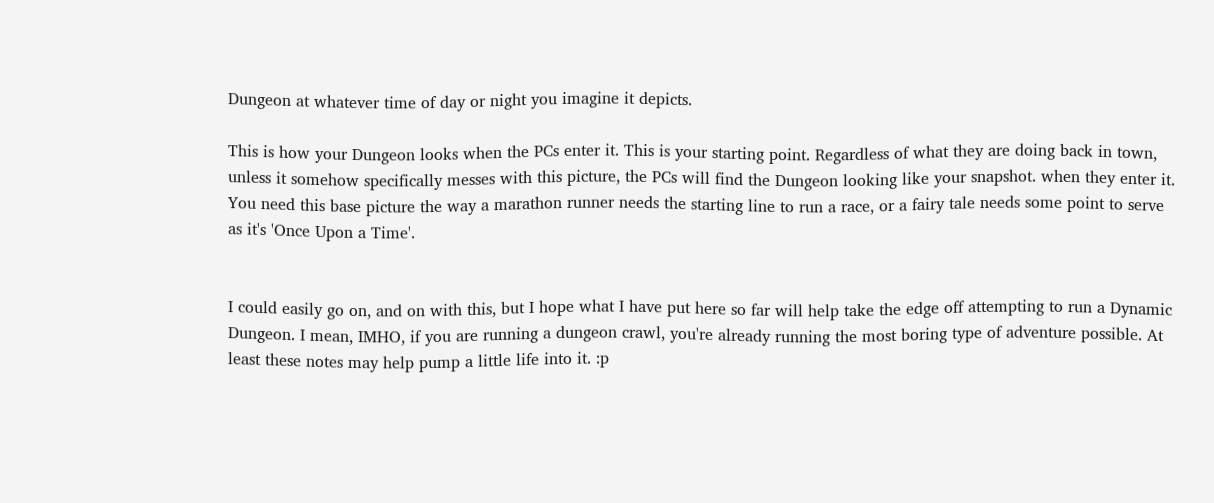Dungeon at whatever time of day or night you imagine it depicts.

This is how your Dungeon looks when the PCs enter it. This is your starting point. Regardless of what they are doing back in town, unless it somehow specifically messes with this picture, the PCs will find the Dungeon looking like your snapshot. when they enter it. You need this base picture the way a marathon runner needs the starting line to run a race, or a fairy tale needs some point to serve as it's 'Once Upon a Time'.


I could easily go on, and on with this, but I hope what I have put here so far will help take the edge off attempting to run a Dynamic Dungeon. I mean, IMHO, if you are running a dungeon crawl, you're already running the most boring type of adventure possible. At least these notes may help pump a little life into it. :p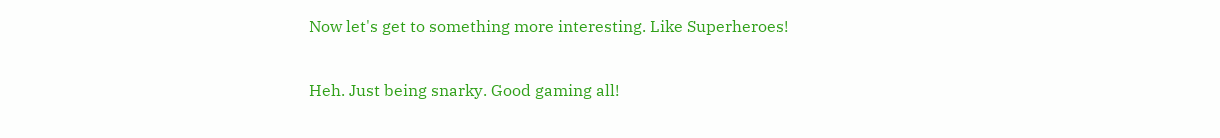Now let's get to something more interesting. Like Superheroes!

Heh. Just being snarky. Good gaming all!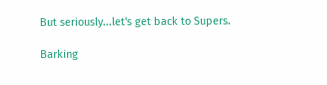But seriously...let's get back to Supers.

Barking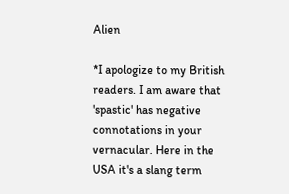Alien

*I apologize to my British readers. I am aware that 'spastic' has negative connotations in your vernacular. Here in the USA it's a slang term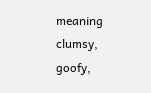meaning clumsy, goofy,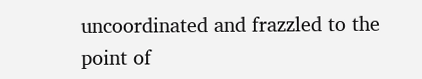uncoordinated and frazzled to the point of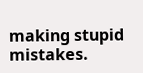making stupid mistakes.